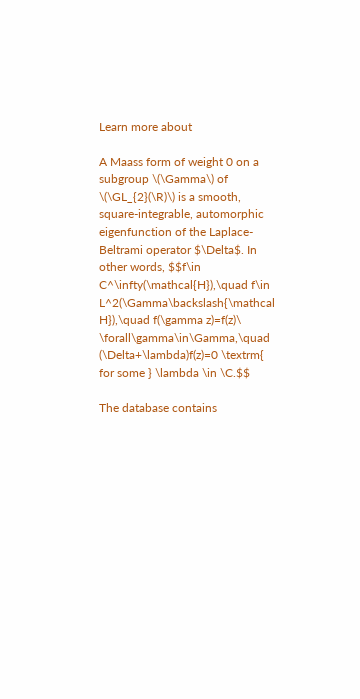Learn more about

A Maass form of weight 0 on a subgroup \(\Gamma\) of \(\GL_{2}(\R)\) is a smooth, square-integrable, automorphic eigenfunction of the Laplace-Beltrami operator $\Delta$. In other words, $$f\in C^\infty(\mathcal{H}),\quad f\in L^2(\Gamma\backslash{\mathcal H}),\quad f(\gamma z)=f(z)\ \forall\gamma\in\Gamma,\quad (\Delta+\lambda)f(z)=0 \textrm{ for some } \lambda \in \C.$$

The database contains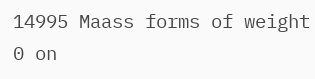14995 Maass forms of weight 0 on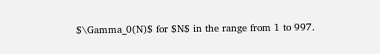$\Gamma_0(N)$ for $N$ in the range from 1 to 997.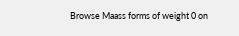Browse Maass forms of weight 0 on